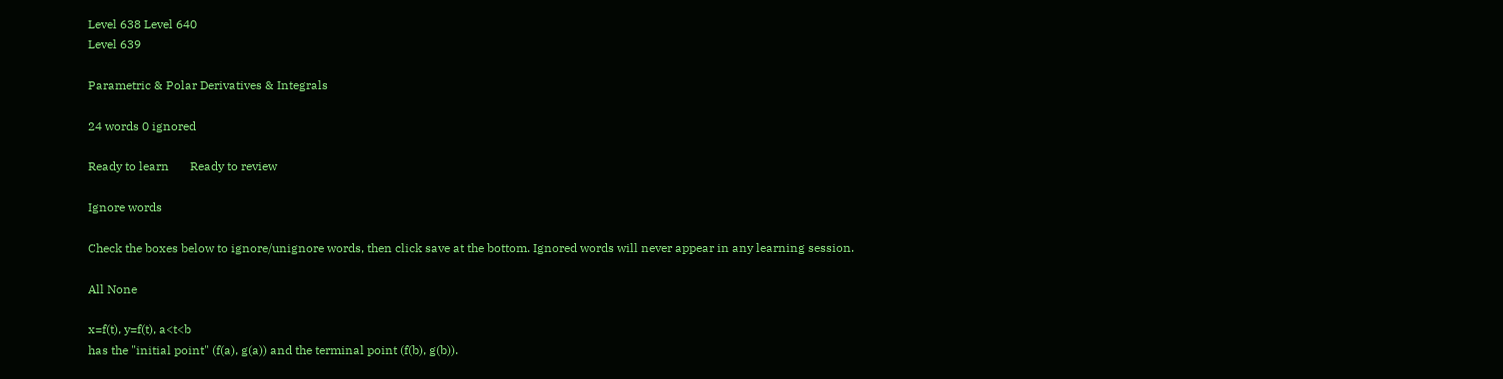Level 638 Level 640
Level 639

Parametric & Polar Derivatives & Integrals

24 words 0 ignored

Ready to learn       Ready to review

Ignore words

Check the boxes below to ignore/unignore words, then click save at the bottom. Ignored words will never appear in any learning session.

All None

x=f(t), y=f(t), a<t<b
has the "initial point" (f(a), g(a)) and the terminal point (f(b), g(b)).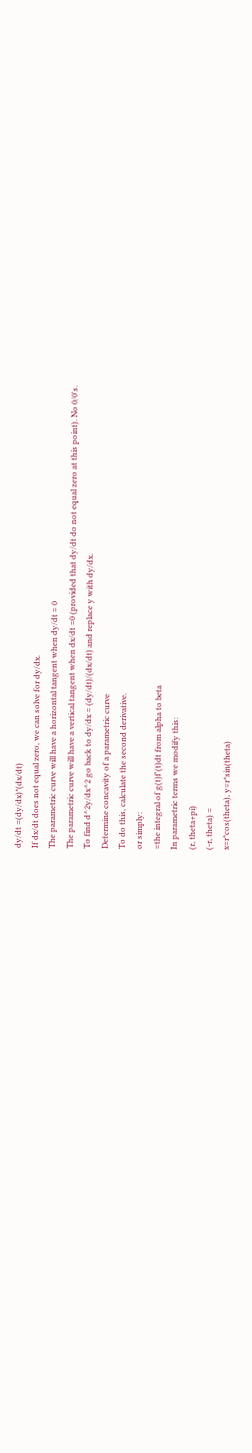dy/dt =(dy/dx)*(dx/dt)
If dx/dt does not equal zero, we can solve for dy/dx.
The parametric curve will have a horizontal tangent when dy/dt = 0
The parametric curve will have a vertical tangent when dx/dt =0 (provided that dy/dt do not equal zero at this point). No 0/0's.
To find d^2y/dx^2 go back to dy/dx = (dy/dt)/(dx/dt) and replace y with dy/dx.
Determine concavity of a parametric curve
To do this, calculate the second derivative.
or simply:
=the integral of g(t)f'(t)dt from alpha to beta
In parametric terms we modify this:
(r, theta+pi)
(-r, theta) =
x=r*cos(theta), y=r*sin(theta)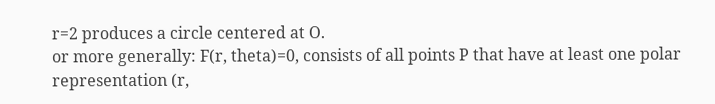r=2 produces a circle centered at O.
or more generally: F(r, theta)=0, consists of all points P that have at least one polar representation (r,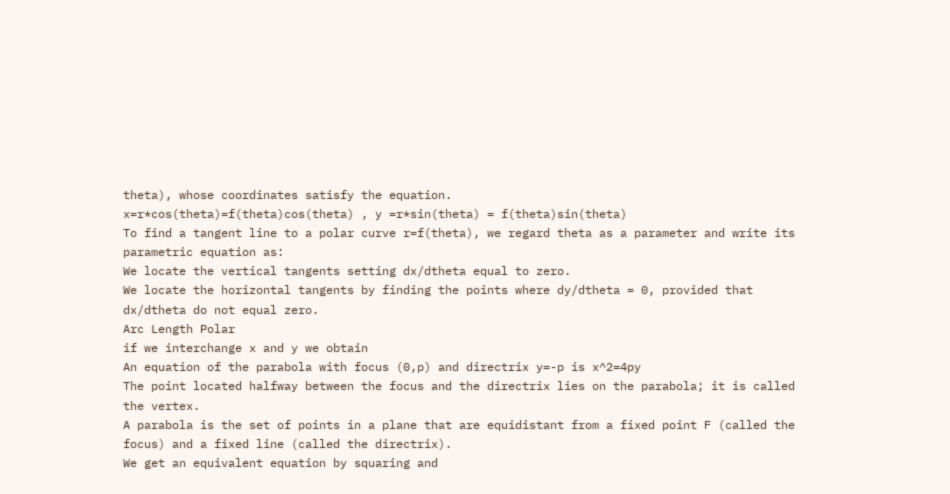theta), whose coordinates satisfy the equation.
x=r*cos(theta)=f(theta)cos(theta) , y =r*sin(theta) = f(theta)sin(theta)
To find a tangent line to a polar curve r=f(theta), we regard theta as a parameter and write its parametric equation as:
We locate the vertical tangents setting dx/dtheta equal to zero.
We locate the horizontal tangents by finding the points where dy/dtheta = 0, provided that dx/dtheta do not equal zero.
Arc Length Polar
if we interchange x and y we obtain
An equation of the parabola with focus (0,p) and directrix y=-p is x^2=4py
The point located halfway between the focus and the directrix lies on the parabola; it is called the vertex.
A parabola is the set of points in a plane that are equidistant from a fixed point F (called the focus) and a fixed line (called the directrix).
We get an equivalent equation by squaring and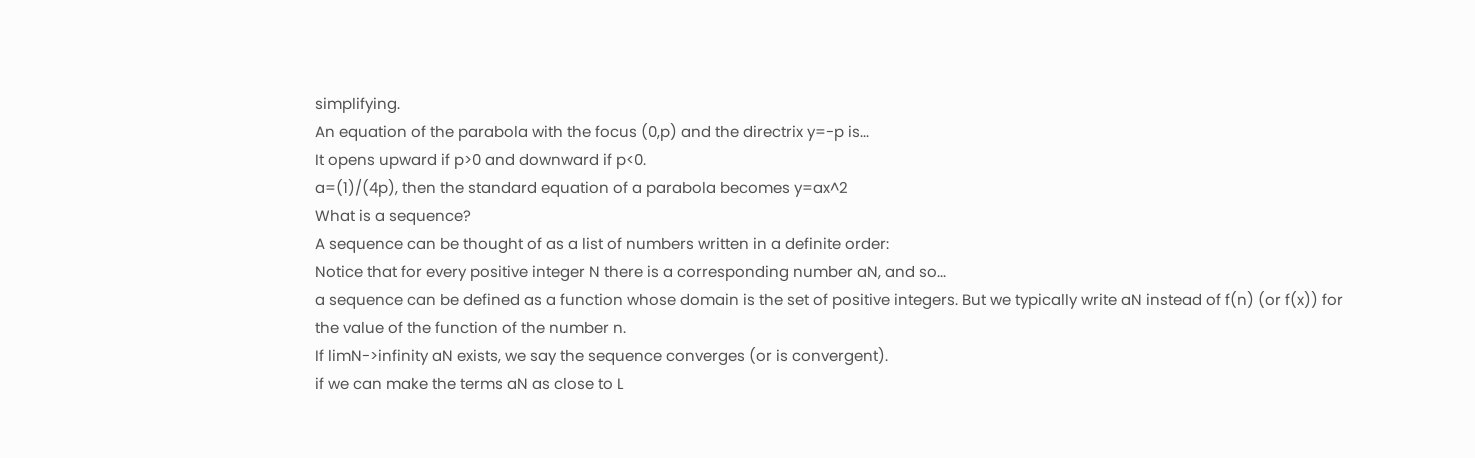simplifying.
An equation of the parabola with the focus (0,p) and the directrix y=-p is...
It opens upward if p>0 and downward if p<0.
a=(1)/(4p), then the standard equation of a parabola becomes y=ax^2
What is a sequence?
A sequence can be thought of as a list of numbers written in a definite order:
Notice that for every positive integer N there is a corresponding number aN, and so...
a sequence can be defined as a function whose domain is the set of positive integers. But we typically write aN instead of f(n) (or f(x)) for the value of the function of the number n.
If limN->infinity aN exists, we say the sequence converges (or is convergent).
if we can make the terms aN as close to L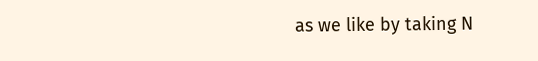as we like by taking N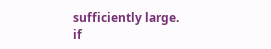sufficiently large.
if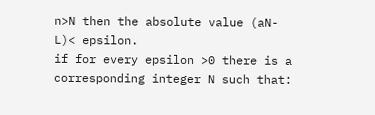n>N then the absolute value (aN-L)< epsilon.
if for every epsilon >0 there is a corresponding integer N such that: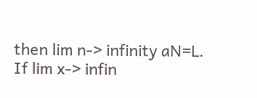then lim n-> infinity aN=L.
If lim x-> infin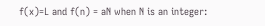f(x)=L and f(n) = aN when N is an integer: